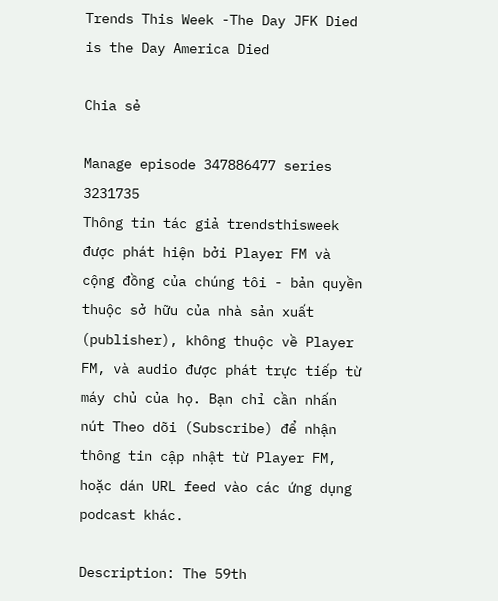Trends This Week -The Day JFK Died is the Day America Died

Chia sẻ

Manage episode 347886477 series 3231735
Thông tin tác giả trendsthisweek được phát hiện bởi Player FM và cộng đồng của chúng tôi - bản quyền thuộc sở hữu của nhà sản xuất (publisher), không thuộc về Player FM, và audio được phát trực tiếp từ máy chủ của họ. Bạn chỉ cần nhấn nút Theo dõi (Subscribe) để nhận thông tin cập nhật từ Player FM, hoặc dán URL feed vào các ứng dụng podcast khác.

Description: The 59th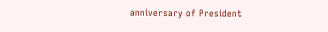anniversary of President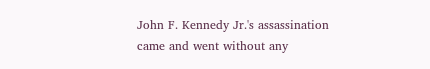John F. Kennedy Jr.'s assassination came and went without any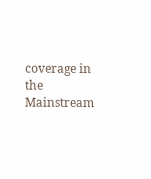coverage in the Mainstream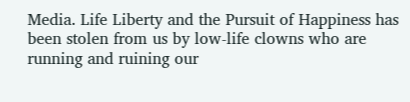Media. Life Liberty and the Pursuit of Happiness has been stolen from us by low-life clowns who are running and ruining our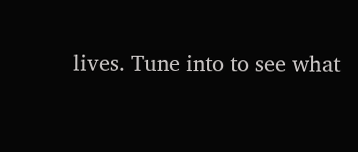lives. Tune into to see what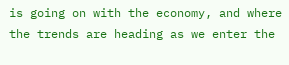is going on with the economy, and where the trends are heading as we enter the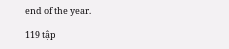end of the year.

119 tập